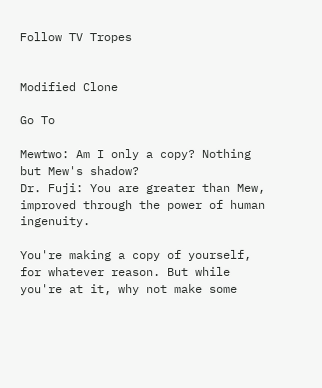Follow TV Tropes


Modified Clone

Go To

Mewtwo: Am I only a copy? Nothing but Mew's shadow?
Dr. Fuji: You are greater than Mew, improved through the power of human ingenuity.

You're making a copy of yourself, for whatever reason. But while you're at it, why not make some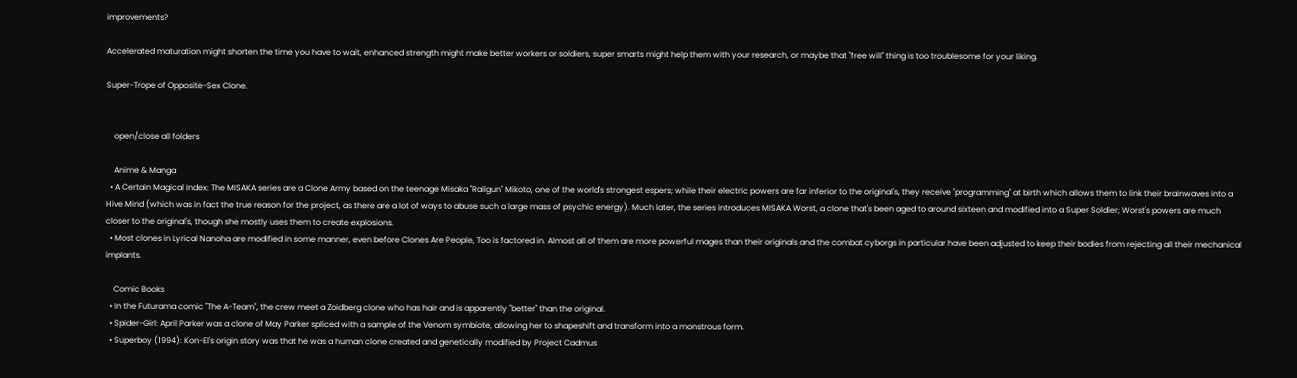improvements?

Accelerated maturation might shorten the time you have to wait, enhanced strength might make better workers or soldiers, super smarts might help them with your research, or maybe that "free will" thing is too troublesome for your liking.

Super-Trope of Opposite-Sex Clone.


    open/close all folders

    Anime & Manga
  • A Certain Magical Index: The MISAKA series are a Clone Army based on the teenage Misaka "Railgun" Mikoto, one of the world's strongest espers; while their electric powers are far inferior to the original's, they receive "programming" at birth which allows them to link their brainwaves into a Hive Mind (which was in fact the true reason for the project, as there are a lot of ways to abuse such a large mass of psychic energy). Much later, the series introduces MISAKA Worst, a clone that's been aged to around sixteen and modified into a Super Soldier; Worst's powers are much closer to the original's, though she mostly uses them to create explosions.
  • Most clones in Lyrical Nanoha are modified in some manner, even before Clones Are People, Too is factored in. Almost all of them are more powerful mages than their originals and the combat cyborgs in particular have been adjusted to keep their bodies from rejecting all their mechanical implants.

    Comic Books
  • In the Futurama comic "The A-Team", the crew meet a Zoidberg clone who has hair and is apparently "better" than the original.
  • Spider-Girl: April Parker was a clone of May Parker spliced with a sample of the Venom symbiote, allowing her to shapeshift and transform into a monstrous form.
  • Superboy (1994): Kon-El's origin story was that he was a human clone created and genetically modified by Project Cadmus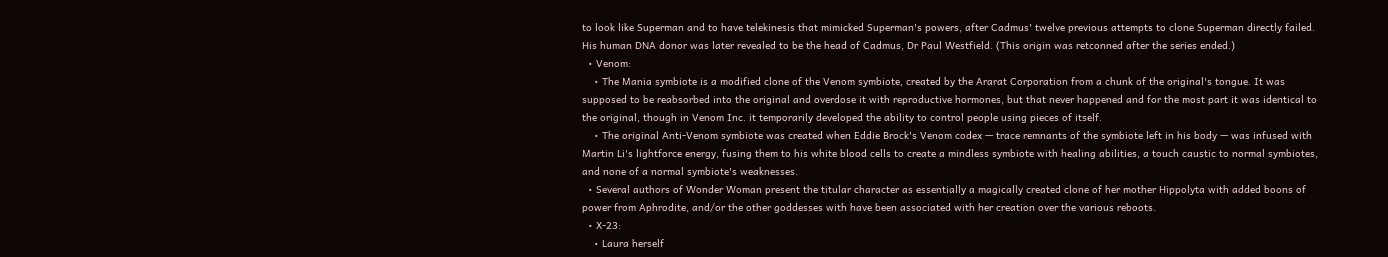to look like Superman and to have telekinesis that mimicked Superman's powers, after Cadmus' twelve previous attempts to clone Superman directly failed. His human DNA donor was later revealed to be the head of Cadmus, Dr Paul Westfield. (This origin was retconned after the series ended.)
  • Venom:
    • The Mania symbiote is a modified clone of the Venom symbiote, created by the Ararat Corporation from a chunk of the original's tongue. It was supposed to be reabsorbed into the original and overdose it with reproductive hormones, but that never happened and for the most part it was identical to the original, though in Venom Inc. it temporarily developed the ability to control people using pieces of itself.
    • The original Anti-Venom symbiote was created when Eddie Brock's Venom codex — trace remnants of the symbiote left in his body — was infused with Martin Li's lightforce energy, fusing them to his white blood cells to create a mindless symbiote with healing abilities, a touch caustic to normal symbiotes, and none of a normal symbiote's weaknesses.
  • Several authors of Wonder Woman present the titular character as essentially a magically created clone of her mother Hippolyta with added boons of power from Aphrodite, and/or the other goddesses with have been associated with her creation over the various reboots.
  • X-23:
    • Laura herself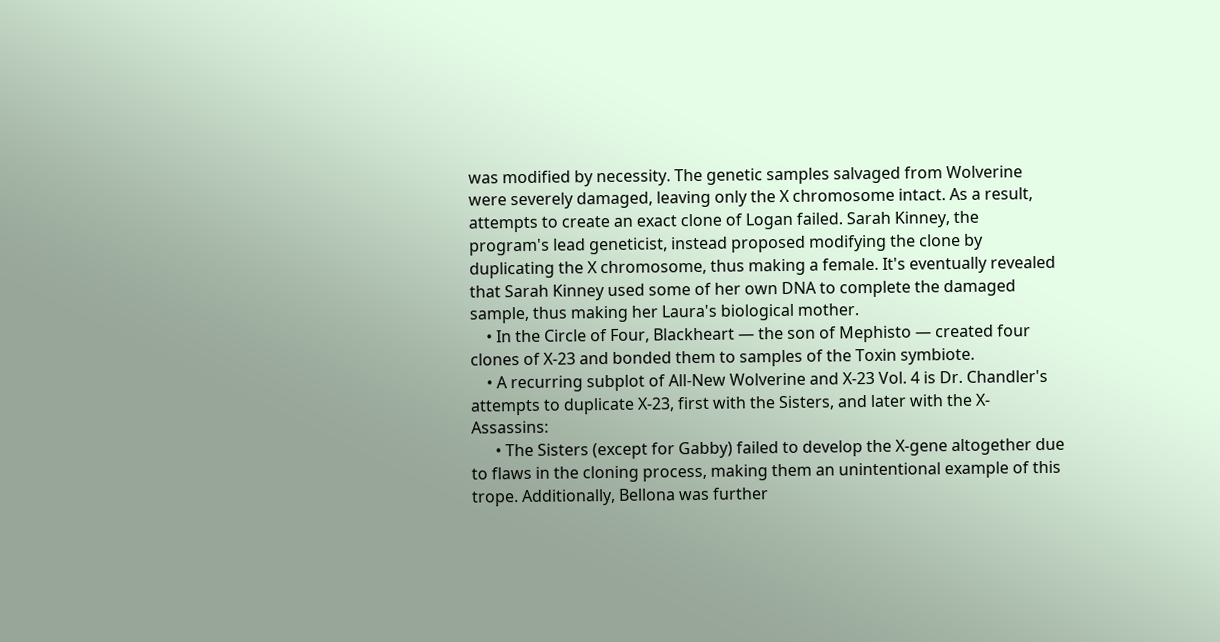was modified by necessity. The genetic samples salvaged from Wolverine were severely damaged, leaving only the X chromosome intact. As a result, attempts to create an exact clone of Logan failed. Sarah Kinney, the program's lead geneticist, instead proposed modifying the clone by duplicating the X chromosome, thus making a female. It's eventually revealed that Sarah Kinney used some of her own DNA to complete the damaged sample, thus making her Laura's biological mother.
    • In the Circle of Four, Blackheart — the son of Mephisto — created four clones of X-23 and bonded them to samples of the Toxin symbiote.
    • A recurring subplot of All-New Wolverine and X-23 Vol. 4 is Dr. Chandler's attempts to duplicate X-23, first with the Sisters, and later with the X-Assassins:
      • The Sisters (except for Gabby) failed to develop the X-gene altogether due to flaws in the cloning process, making them an unintentional example of this trope. Additionally, Bellona was further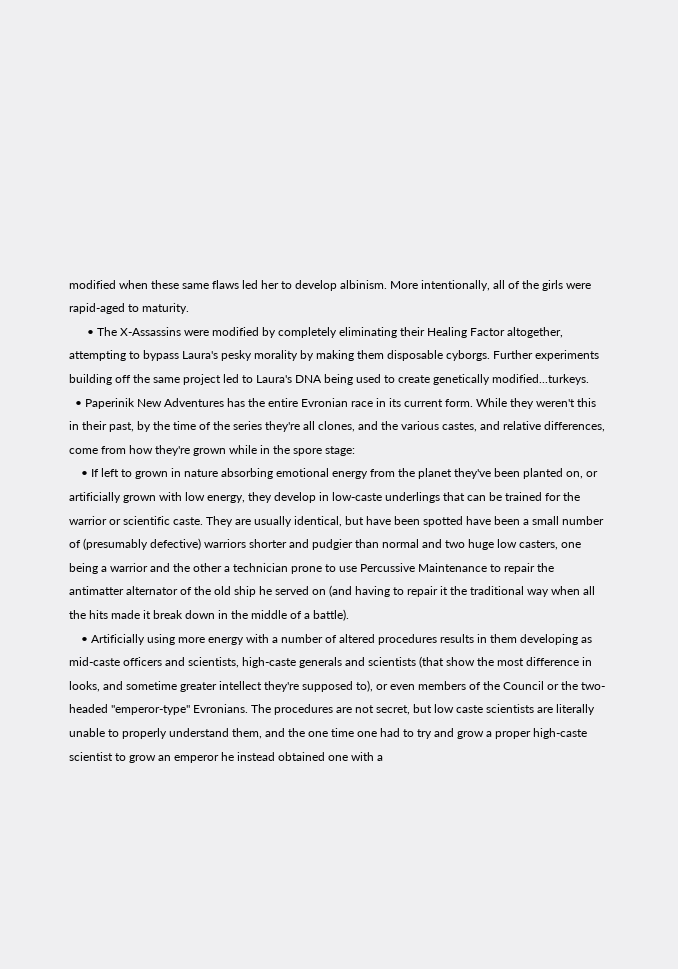modified when these same flaws led her to develop albinism. More intentionally, all of the girls were rapid-aged to maturity.
      • The X-Assassins were modified by completely eliminating their Healing Factor altogether, attempting to bypass Laura's pesky morality by making them disposable cyborgs. Further experiments building off the same project led to Laura's DNA being used to create genetically modified...turkeys.
  • Paperinik New Adventures has the entire Evronian race in its current form. While they weren't this in their past, by the time of the series they're all clones, and the various castes, and relative differences, come from how they're grown while in the spore stage:
    • If left to grown in nature absorbing emotional energy from the planet they've been planted on, or artificially grown with low energy, they develop in low-caste underlings that can be trained for the warrior or scientific caste. They are usually identical, but have been spotted have been a small number of (presumably defective) warriors shorter and pudgier than normal and two huge low casters, one being a warrior and the other a technician prone to use Percussive Maintenance to repair the antimatter alternator of the old ship he served on (and having to repair it the traditional way when all the hits made it break down in the middle of a battle).
    • Artificially using more energy with a number of altered procedures results in them developing as mid-caste officers and scientists, high-caste generals and scientists (that show the most difference in looks, and sometime greater intellect they're supposed to), or even members of the Council or the two-headed "emperor-type" Evronians. The procedures are not secret, but low caste scientists are literally unable to properly understand them, and the one time one had to try and grow a proper high-caste scientist to grow an emperor he instead obtained one with a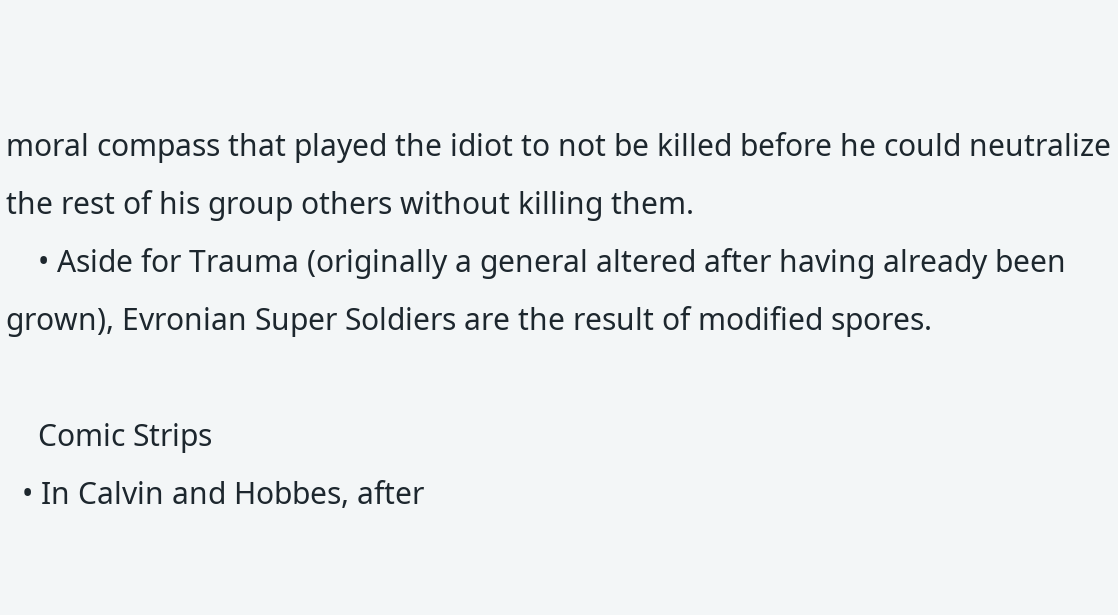moral compass that played the idiot to not be killed before he could neutralize the rest of his group others without killing them.
    • Aside for Trauma (originally a general altered after having already been grown), Evronian Super Soldiers are the result of modified spores.

    Comic Strips
  • In Calvin and Hobbes, after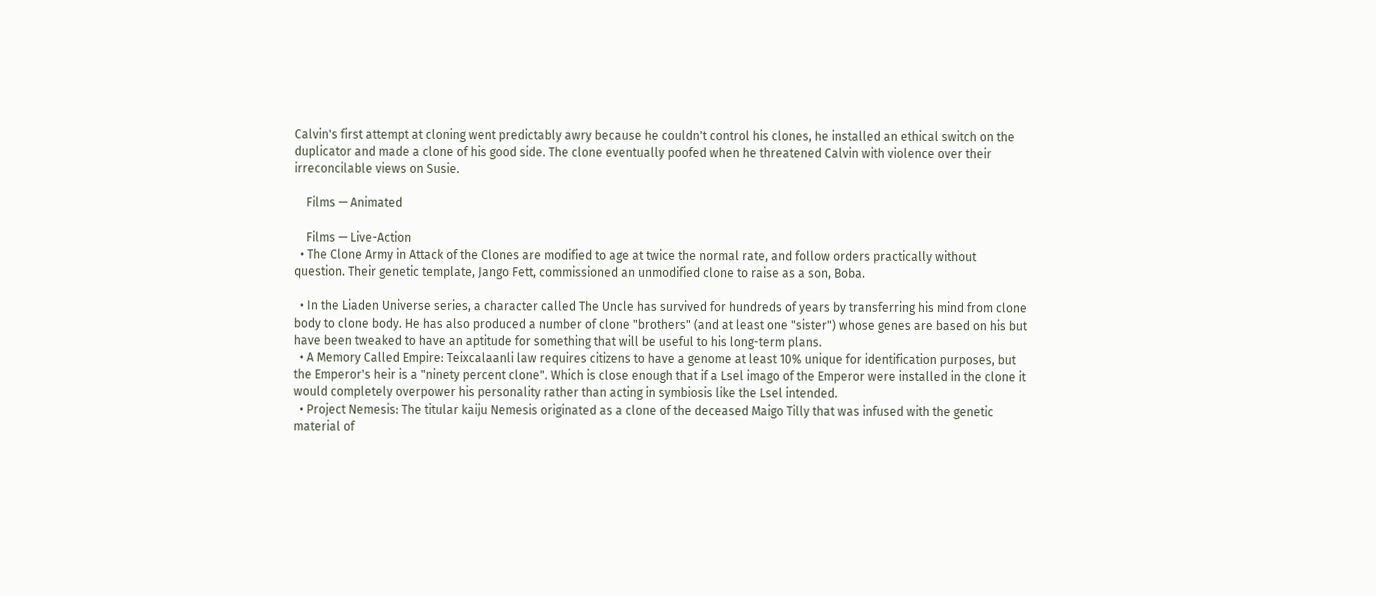Calvin's first attempt at cloning went predictably awry because he couldn't control his clones, he installed an ethical switch on the duplicator and made a clone of his good side. The clone eventually poofed when he threatened Calvin with violence over their irreconcilable views on Susie.

    Films — Animated

    Films — Live-Action
  • The Clone Army in Attack of the Clones are modified to age at twice the normal rate, and follow orders practically without question. Their genetic template, Jango Fett, commissioned an unmodified clone to raise as a son, Boba.

  • In the Liaden Universe series, a character called The Uncle has survived for hundreds of years by transferring his mind from clone body to clone body. He has also produced a number of clone "brothers" (and at least one "sister") whose genes are based on his but have been tweaked to have an aptitude for something that will be useful to his long-term plans.
  • A Memory Called Empire: Teixcalaanli law requires citizens to have a genome at least 10% unique for identification purposes, but the Emperor's heir is a "ninety percent clone". Which is close enough that if a Lsel imago of the Emperor were installed in the clone it would completely overpower his personality rather than acting in symbiosis like the Lsel intended.
  • Project Nemesis: The titular kaiju Nemesis originated as a clone of the deceased Maigo Tilly that was infused with the genetic material of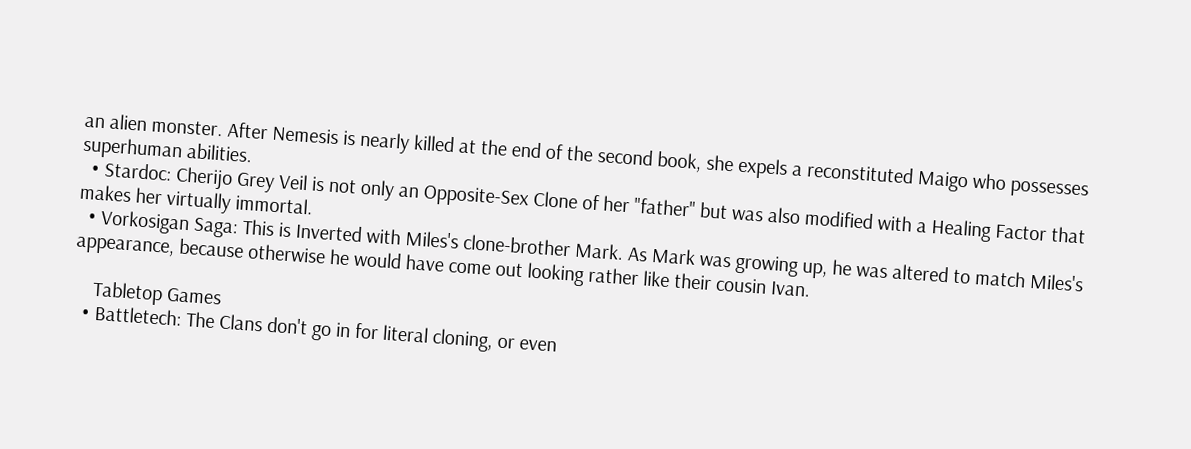an alien monster. After Nemesis is nearly killed at the end of the second book, she expels a reconstituted Maigo who possesses superhuman abilities.
  • Stardoc: Cherijo Grey Veil is not only an Opposite-Sex Clone of her "father" but was also modified with a Healing Factor that makes her virtually immortal.
  • Vorkosigan Saga: This is Inverted with Miles's clone-brother Mark. As Mark was growing up, he was altered to match Miles's appearance, because otherwise he would have come out looking rather like their cousin Ivan.

    Tabletop Games
  • Battletech: The Clans don't go in for literal cloning, or even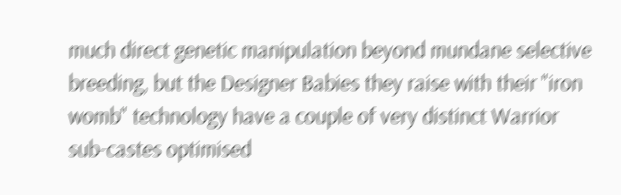much direct genetic manipulation beyond mundane selective breeding, but the Designer Babies they raise with their "iron womb" technology have a couple of very distinct Warrior sub-castes optimised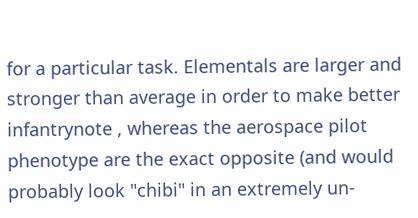for a particular task. Elementals are larger and stronger than average in order to make better infantrynote , whereas the aerospace pilot phenotype are the exact opposite (and would probably look "chibi" in an extremely un-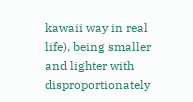kawaii way in real life), being smaller and lighter with disproportionately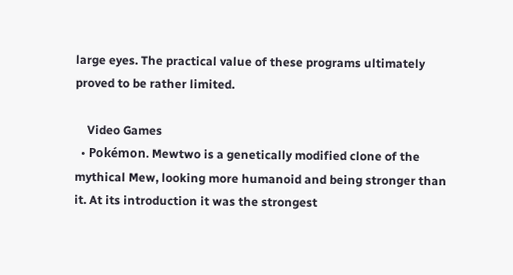large eyes. The practical value of these programs ultimately proved to be rather limited.

    Video Games
  • Pokémon. Mewtwo is a genetically modified clone of the mythical Mew, looking more humanoid and being stronger than it. At its introduction it was the strongest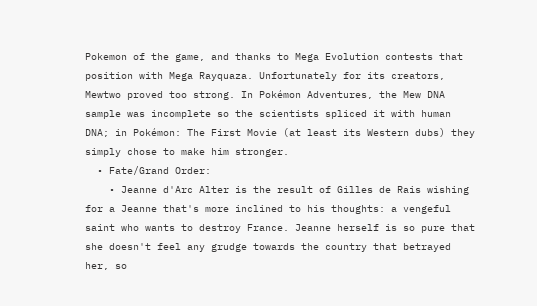Pokemon of the game, and thanks to Mega Evolution contests that position with Mega Rayquaza. Unfortunately for its creators, Mewtwo proved too strong. In Pokémon Adventures, the Mew DNA sample was incomplete so the scientists spliced it with human DNA; in Pokémon: The First Movie (at least its Western dubs) they simply chose to make him stronger.
  • Fate/Grand Order:
    • Jeanne d'Arc Alter is the result of Gilles de Rais wishing for a Jeanne that's more inclined to his thoughts: a vengeful saint who wants to destroy France. Jeanne herself is so pure that she doesn't feel any grudge towards the country that betrayed her, so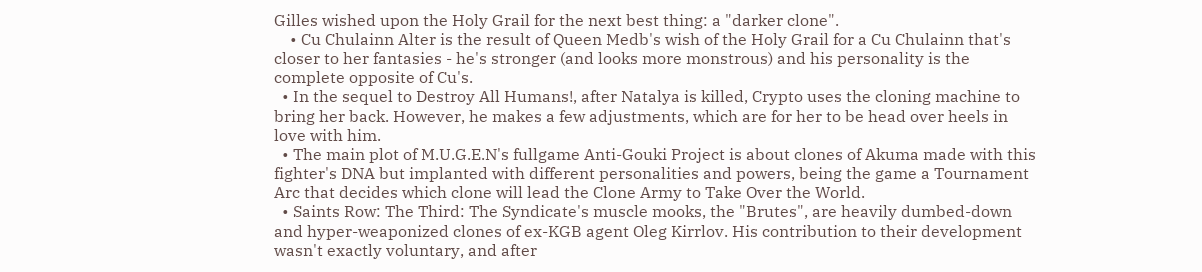Gilles wished upon the Holy Grail for the next best thing: a "darker clone".
    • Cu Chulainn Alter is the result of Queen Medb's wish of the Holy Grail for a Cu Chulainn that's closer to her fantasies - he's stronger (and looks more monstrous) and his personality is the complete opposite of Cu's.
  • In the sequel to Destroy All Humans!, after Natalya is killed, Crypto uses the cloning machine to bring her back. However, he makes a few adjustments, which are for her to be head over heels in love with him.
  • The main plot of M.U.G.E.N's fullgame Anti-Gouki Project is about clones of Akuma made with this fighter's DNA but implanted with different personalities and powers, being the game a Tournament Arc that decides which clone will lead the Clone Army to Take Over the World.
  • Saints Row: The Third: The Syndicate's muscle mooks, the "Brutes", are heavily dumbed-down and hyper-weaponized clones of ex-KGB agent Oleg Kirrlov. His contribution to their development wasn't exactly voluntary, and after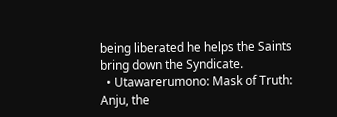being liberated he helps the Saints bring down the Syndicate.
  • Utawarerumono: Mask of Truth: Anju, the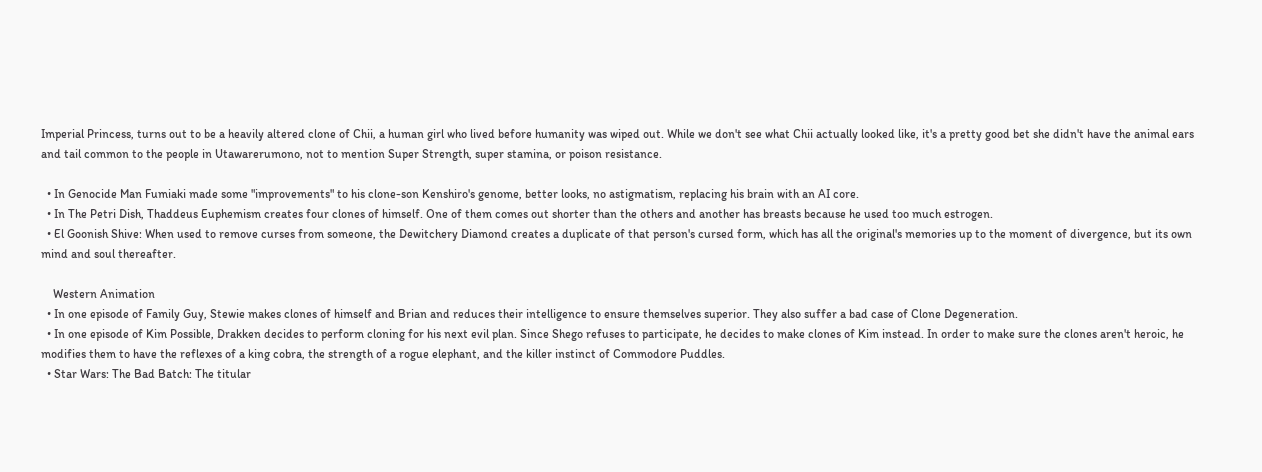Imperial Princess, turns out to be a heavily altered clone of Chii, a human girl who lived before humanity was wiped out. While we don't see what Chii actually looked like, it's a pretty good bet she didn't have the animal ears and tail common to the people in Utawarerumono, not to mention Super Strength, super stamina, or poison resistance.

  • In Genocide Man Fumiaki made some "improvements" to his clone-son Kenshiro's genome, better looks, no astigmatism, replacing his brain with an AI core.
  • In The Petri Dish, Thaddeus Euphemism creates four clones of himself. One of them comes out shorter than the others and another has breasts because he used too much estrogen.
  • El Goonish Shive: When used to remove curses from someone, the Dewitchery Diamond creates a duplicate of that person's cursed form, which has all the original's memories up to the moment of divergence, but its own mind and soul thereafter.

    Western Animation
  • In one episode of Family Guy, Stewie makes clones of himself and Brian and reduces their intelligence to ensure themselves superior. They also suffer a bad case of Clone Degeneration.
  • In one episode of Kim Possible, Drakken decides to perform cloning for his next evil plan. Since Shego refuses to participate, he decides to make clones of Kim instead. In order to make sure the clones aren't heroic, he modifies them to have the reflexes of a king cobra, the strength of a rogue elephant, and the killer instinct of Commodore Puddles.
  • Star Wars: The Bad Batch: The titular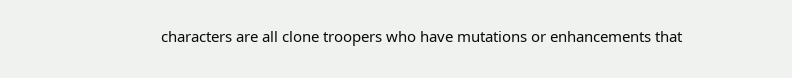characters are all clone troopers who have mutations or enhancements that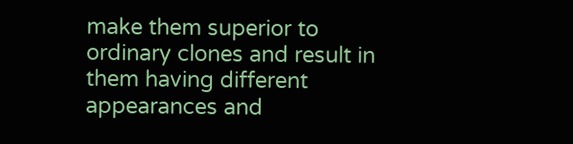make them superior to ordinary clones and result in them having different appearances and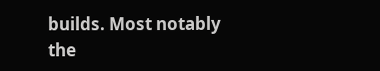builds. Most notably the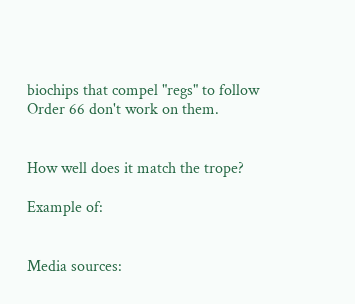biochips that compel "regs" to follow Order 66 don't work on them.


How well does it match the trope?

Example of:


Media sources: